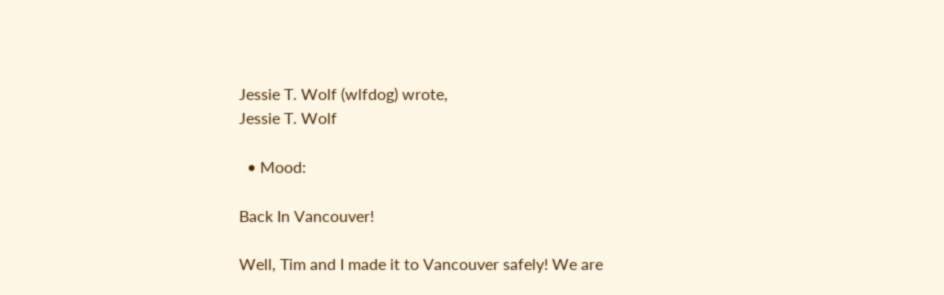Jessie T. Wolf (wlfdog) wrote,
Jessie T. Wolf

  • Mood:

Back In Vancouver!

Well, Tim and I made it to Vancouver safely! We are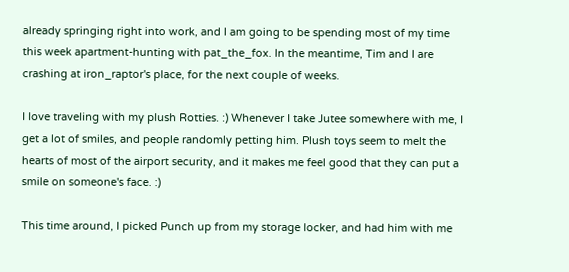already springing right into work, and I am going to be spending most of my time this week apartment-hunting with pat_the_fox. In the meantime, Tim and I are crashing at iron_raptor's place, for the next couple of weeks.

I love traveling with my plush Rotties. :) Whenever I take Jutee somewhere with me, I get a lot of smiles, and people randomly petting him. Plush toys seem to melt the hearts of most of the airport security, and it makes me feel good that they can put a smile on someone's face. :)

This time around, I picked Punch up from my storage locker, and had him with me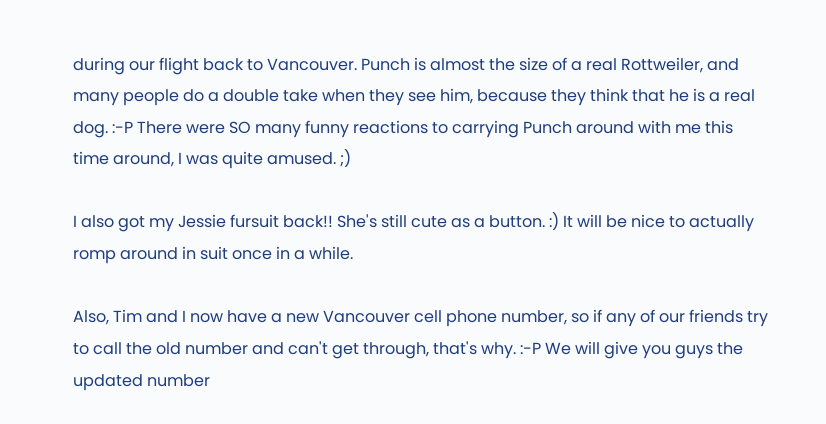during our flight back to Vancouver. Punch is almost the size of a real Rottweiler, and many people do a double take when they see him, because they think that he is a real dog. :-P There were SO many funny reactions to carrying Punch around with me this time around, I was quite amused. ;)

I also got my Jessie fursuit back!! She's still cute as a button. :) It will be nice to actually romp around in suit once in a while.

Also, Tim and I now have a new Vancouver cell phone number, so if any of our friends try to call the old number and can't get through, that's why. :-P We will give you guys the updated number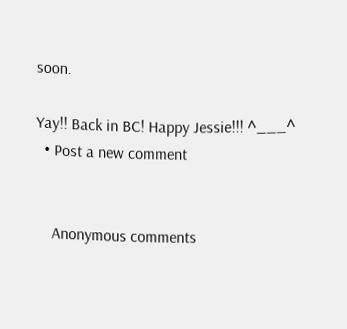soon.

Yay!! Back in BC! Happy Jessie!!! ^___^
  • Post a new comment


    Anonymous comments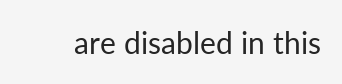are disabled in this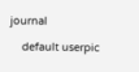journal

    default userpic